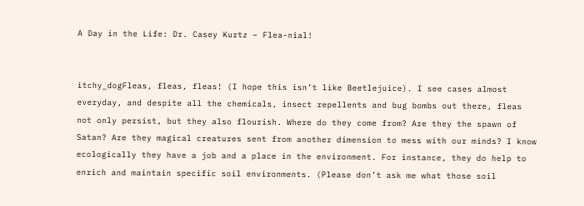A Day in the Life: Dr. Casey Kurtz – Flea-nial!


itchy_dogFleas, fleas, fleas! (I hope this isn’t like Beetlejuice). I see cases almost everyday, and despite all the chemicals, insect repellents and bug bombs out there, fleas not only persist, but they also flourish. Where do they come from? Are they the spawn of Satan? Are they magical creatures sent from another dimension to mess with our minds? I know ecologically they have a job and a place in the environment. For instance, they do help to enrich and maintain specific soil environments. (Please don’t ask me what those soil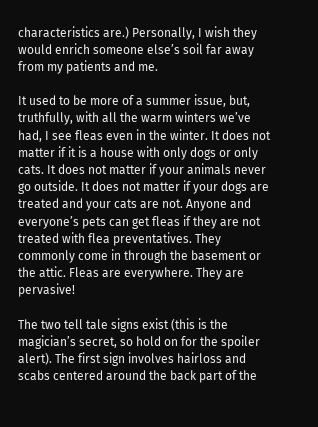characteristics are.) Personally, I wish they would enrich someone else’s soil far away from my patients and me.

It used to be more of a summer issue, but, truthfully, with all the warm winters we’ve had, I see fleas even in the winter. It does not matter if it is a house with only dogs or only cats. It does not matter if your animals never go outside. It does not matter if your dogs are treated and your cats are not. Anyone and everyone’s pets can get fleas if they are not treated with flea preventatives. They commonly come in through the basement or the attic. Fleas are everywhere. They are pervasive!

The two tell tale signs exist (this is the magician’s secret, so hold on for the spoiler alert). The first sign involves hairloss and scabs centered around the back part of the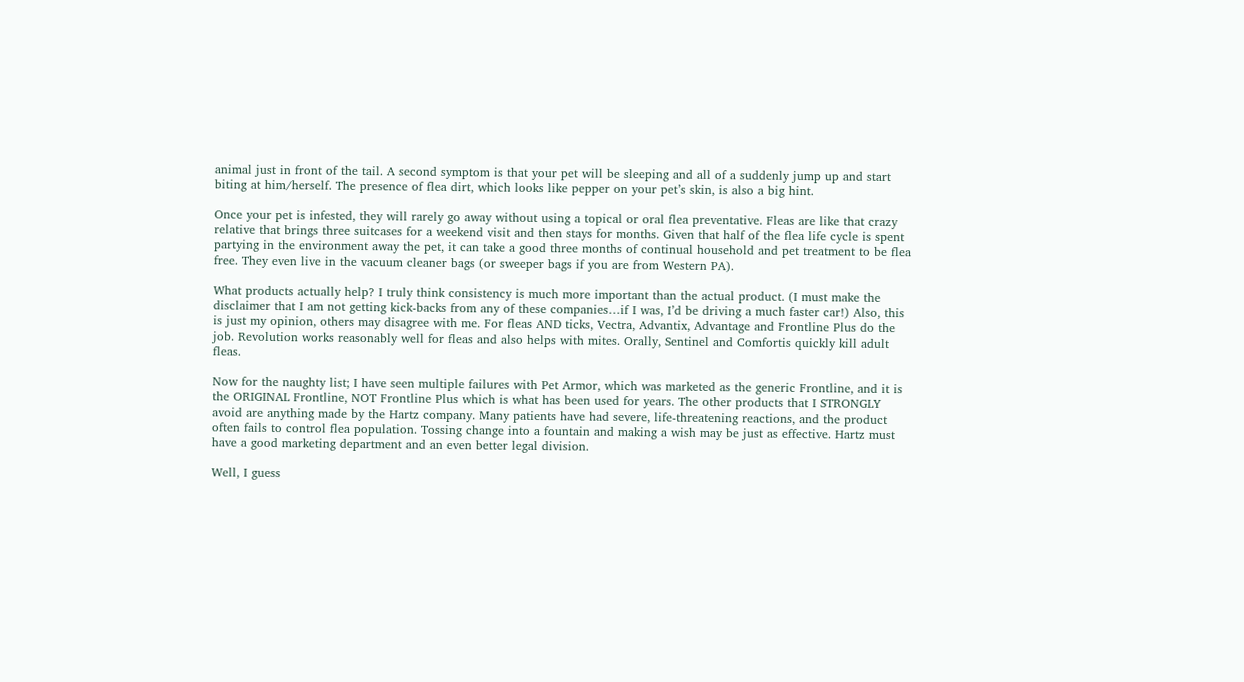animal just in front of the tail. A second symptom is that your pet will be sleeping and all of a suddenly jump up and start biting at him/herself. The presence of flea dirt, which looks like pepper on your pet’s skin, is also a big hint.

Once your pet is infested, they will rarely go away without using a topical or oral flea preventative. Fleas are like that crazy relative that brings three suitcases for a weekend visit and then stays for months. Given that half of the flea life cycle is spent partying in the environment away the pet, it can take a good three months of continual household and pet treatment to be flea free. They even live in the vacuum cleaner bags (or sweeper bags if you are from Western PA).

What products actually help? I truly think consistency is much more important than the actual product. (I must make the disclaimer that I am not getting kick-backs from any of these companies…if I was, I’d be driving a much faster car!) Also, this is just my opinion, others may disagree with me. For fleas AND ticks, Vectra, Advantix, Advantage and Frontline Plus do the job. Revolution works reasonably well for fleas and also helps with mites. Orally, Sentinel and Comfortis quickly kill adult fleas.

Now for the naughty list; I have seen multiple failures with Pet Armor, which was marketed as the generic Frontline, and it is the ORIGINAL Frontline, NOT Frontline Plus which is what has been used for years. The other products that I STRONGLY avoid are anything made by the Hartz company. Many patients have had severe, life-threatening reactions, and the product often fails to control flea population. Tossing change into a fountain and making a wish may be just as effective. Hartz must have a good marketing department and an even better legal division.

Well, I guess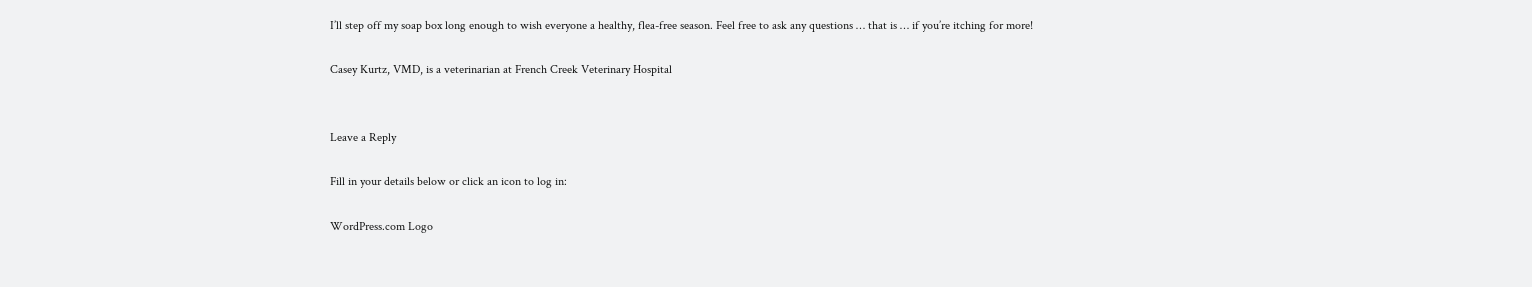I’ll step off my soap box long enough to wish everyone a healthy, flea-free season. Feel free to ask any questions … that is … if you’re itching for more!

Casey Kurtz, VMD, is a veterinarian at French Creek Veterinary Hospital


Leave a Reply

Fill in your details below or click an icon to log in:

WordPress.com Logo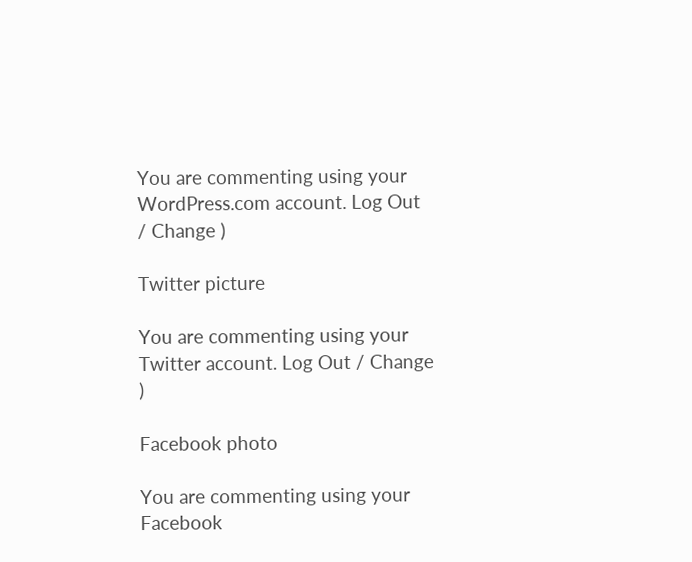You are commenting using your WordPress.com account. Log Out / Change )

Twitter picture

You are commenting using your Twitter account. Log Out / Change )

Facebook photo

You are commenting using your Facebook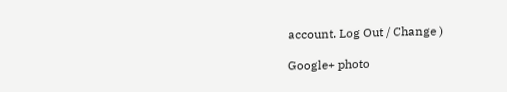account. Log Out / Change )

Google+ photo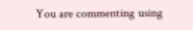You are commenting using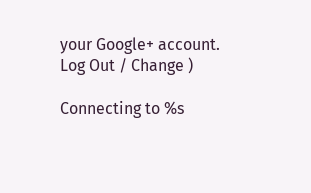your Google+ account. Log Out / Change )

Connecting to %s